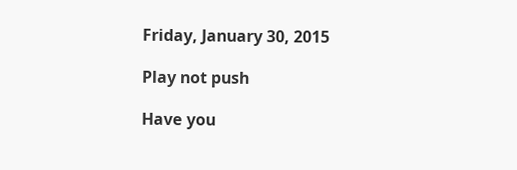Friday, January 30, 2015

Play not push

Have you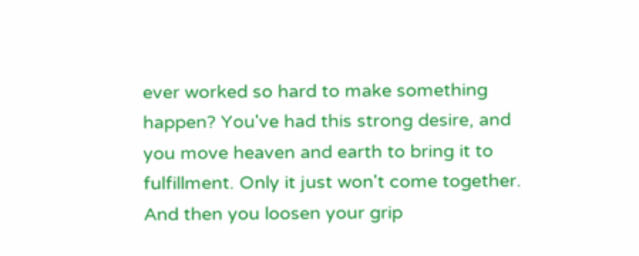ever worked so hard to make something happen? You've had this strong desire, and you move heaven and earth to bring it to fulfillment. Only it just won't come together. And then you loosen your grip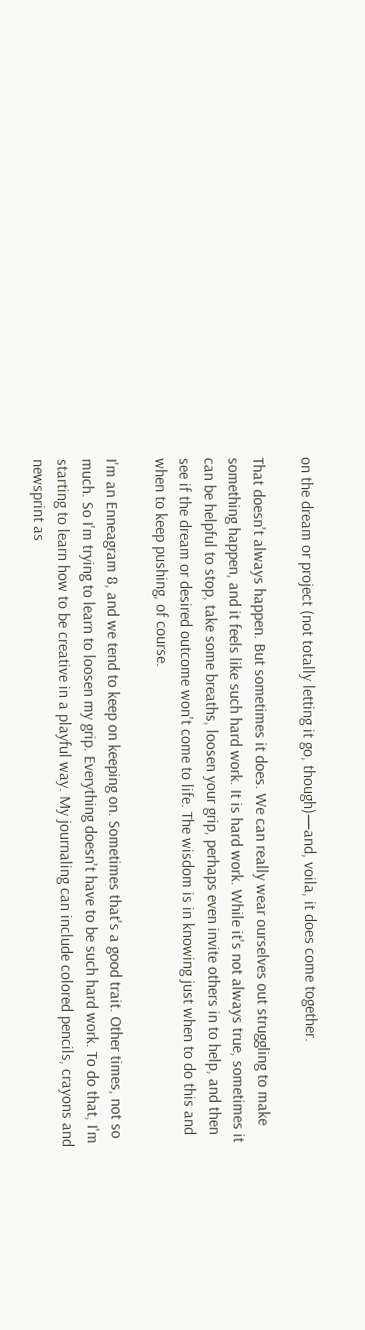on the dream or project (not totally letting it go, though)—and, voila, it does come together.

That doesn't always happen. But sometimes it does. We can really wear ourselves out struggling to make something happen, and it feels like such hard work. It is hard work. While it's not always true, sometimes it can be helpful to stop, take some breaths, loosen your grip, perhaps even invite others in to help, and then see if the dream or desired outcome won't come to life. The wisdom is in knowing just when to do this and when to keep pushing, of course.

I'm an Enneagram 8, and we tend to keep on keeping on. Sometimes that's a good trait. Other times, not so much. So I'm trying to learn to loosen my grip. Everything doesn't have to be such hard work. To do that, I'm starting to learn how to be creative in a playful way. My journaling can include colored pencils, crayons and newsprint as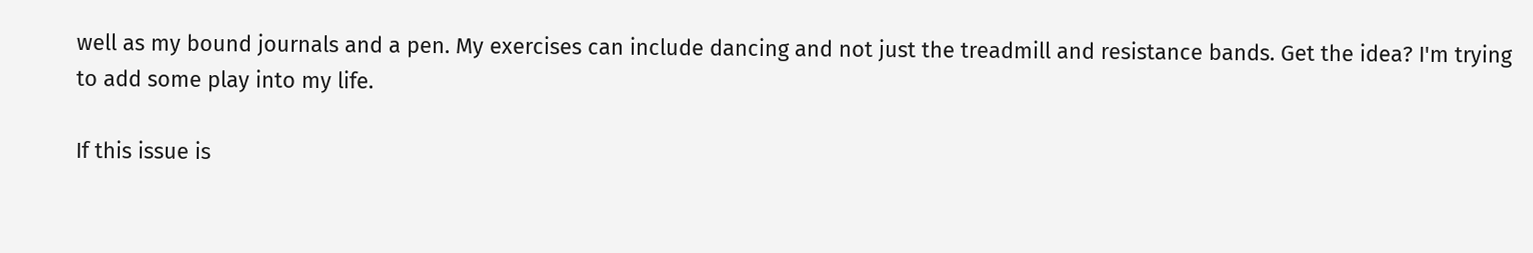well as my bound journals and a pen. My exercises can include dancing and not just the treadmill and resistance bands. Get the idea? I'm trying to add some play into my life.

If this issue is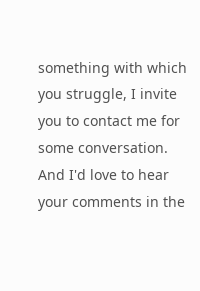something with which you struggle, I invite you to contact me for some conversation. And I'd love to hear your comments in the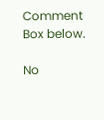Comment Box below.

No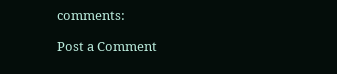comments:

Post a Comment